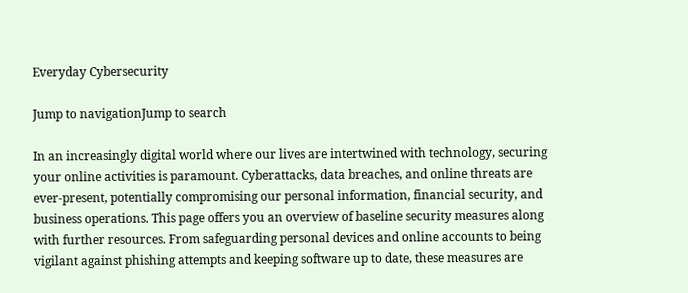Everyday Cybersecurity

Jump to navigationJump to search

In an increasingly digital world where our lives are intertwined with technology, securing your online activities is paramount. Cyberattacks, data breaches, and online threats are ever-present, potentially compromising our personal information, financial security, and business operations. This page offers you an overview of baseline security measures along with further resources. From safeguarding personal devices and online accounts to being vigilant against phishing attempts and keeping software up to date, these measures are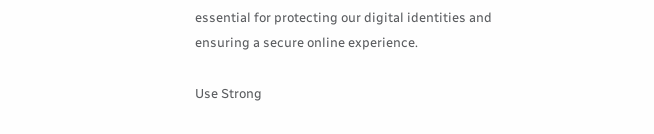essential for protecting our digital identities and ensuring a secure online experience.

Use Strong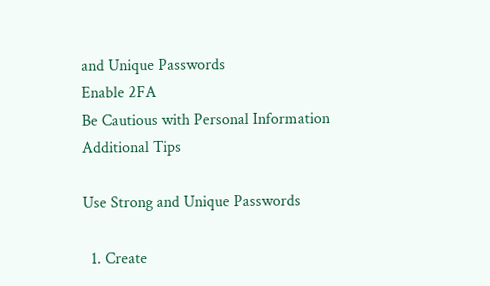and Unique Passwords
Enable 2FA
Be Cautious with Personal Information
Additional Tips

Use Strong and Unique Passwords

  1. Create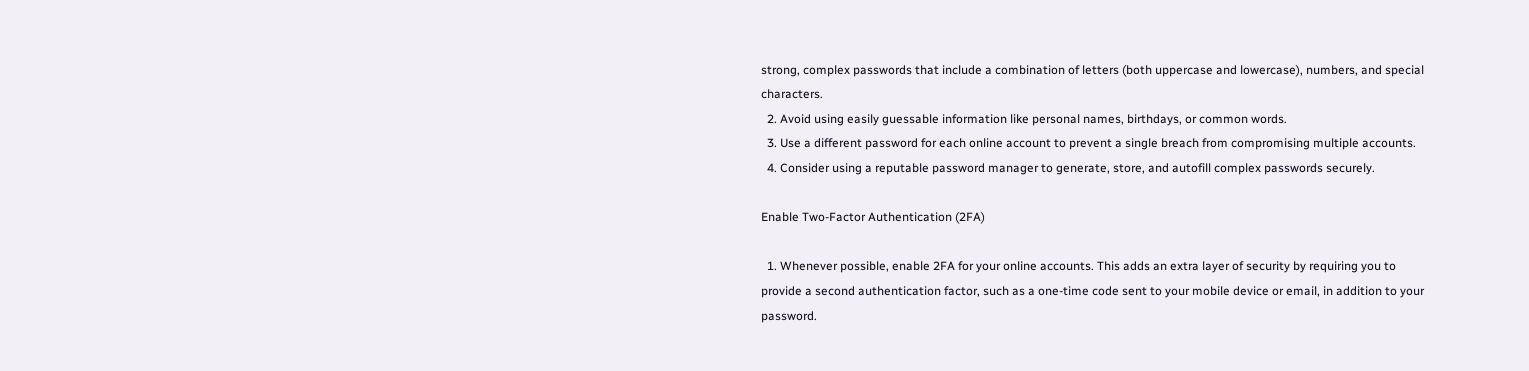strong, complex passwords that include a combination of letters (both uppercase and lowercase), numbers, and special characters.
  2. Avoid using easily guessable information like personal names, birthdays, or common words.
  3. Use a different password for each online account to prevent a single breach from compromising multiple accounts.
  4. Consider using a reputable password manager to generate, store, and autofill complex passwords securely.

Enable Two-Factor Authentication (2FA)

  1. Whenever possible, enable 2FA for your online accounts. This adds an extra layer of security by requiring you to provide a second authentication factor, such as a one-time code sent to your mobile device or email, in addition to your password.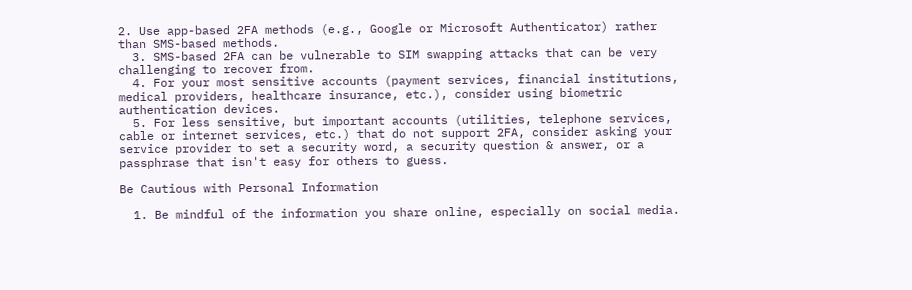2. Use app-based 2FA methods (e.g., Google or Microsoft Authenticator) rather than SMS-based methods.
  3. SMS-based 2FA can be vulnerable to SIM swapping attacks that can be very challenging to recover from.
  4. For your most sensitive accounts (payment services, financial institutions, medical providers, healthcare insurance, etc.), consider using biometric authentication devices.
  5. For less sensitive, but important accounts (utilities, telephone services, cable or internet services, etc.) that do not support 2FA, consider asking your service provider to set a security word, a security question & answer, or a passphrase that isn't easy for others to guess.

Be Cautious with Personal Information

  1. Be mindful of the information you share online, especially on social media.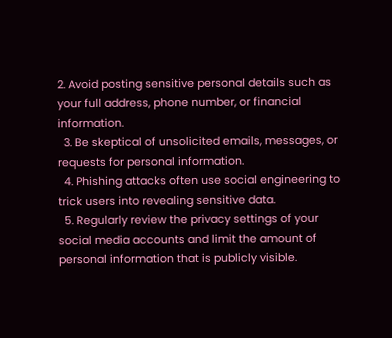2. Avoid posting sensitive personal details such as your full address, phone number, or financial information.
  3. Be skeptical of unsolicited emails, messages, or requests for personal information.
  4. Phishing attacks often use social engineering to trick users into revealing sensitive data.
  5. Regularly review the privacy settings of your social media accounts and limit the amount of personal information that is publicly visible.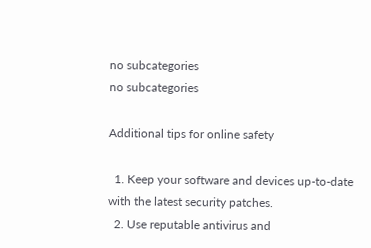no subcategories
no subcategories

Additional tips for online safety

  1. Keep your software and devices up-to-date with the latest security patches.
  2. Use reputable antivirus and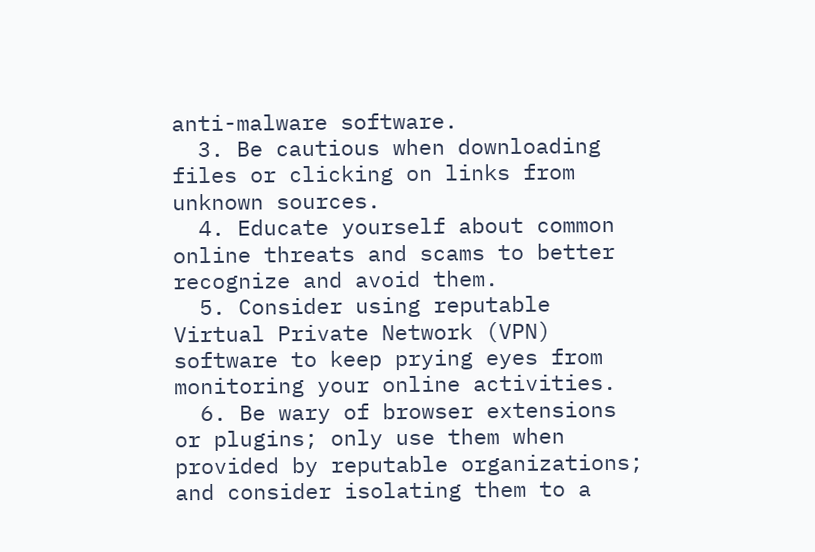anti-malware software.
  3. Be cautious when downloading files or clicking on links from unknown sources.
  4. Educate yourself about common online threats and scams to better recognize and avoid them.
  5. Consider using reputable Virtual Private Network (VPN) software to keep prying eyes from monitoring your online activities.
  6. Be wary of browser extensions or plugins; only use them when provided by reputable organizations; and consider isolating them to a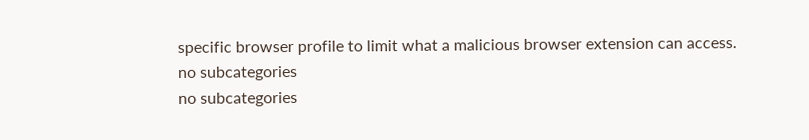specific browser profile to limit what a malicious browser extension can access.
no subcategories
no subcategories